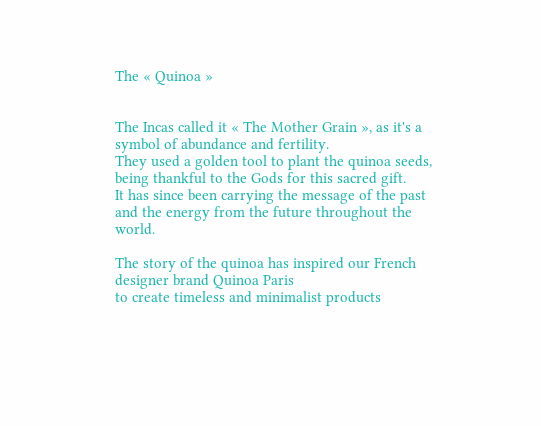The « Quinoa »


The Incas called it « The Mother Grain », as it's a symbol of abundance and fertility.
They used a golden tool to plant the quinoa seeds, being thankful to the Gods for this sacred gift.
It has since been carrying the message of the past and the energy from the future throughout the world.

The story of the quinoa has inspired our French designer brand Quinoa Paris
to create timeless and minimalist products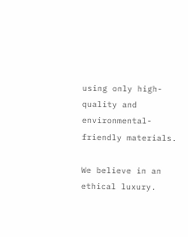using only high-quality and environmental-friendly materials.

We believe in an ethical luxury.